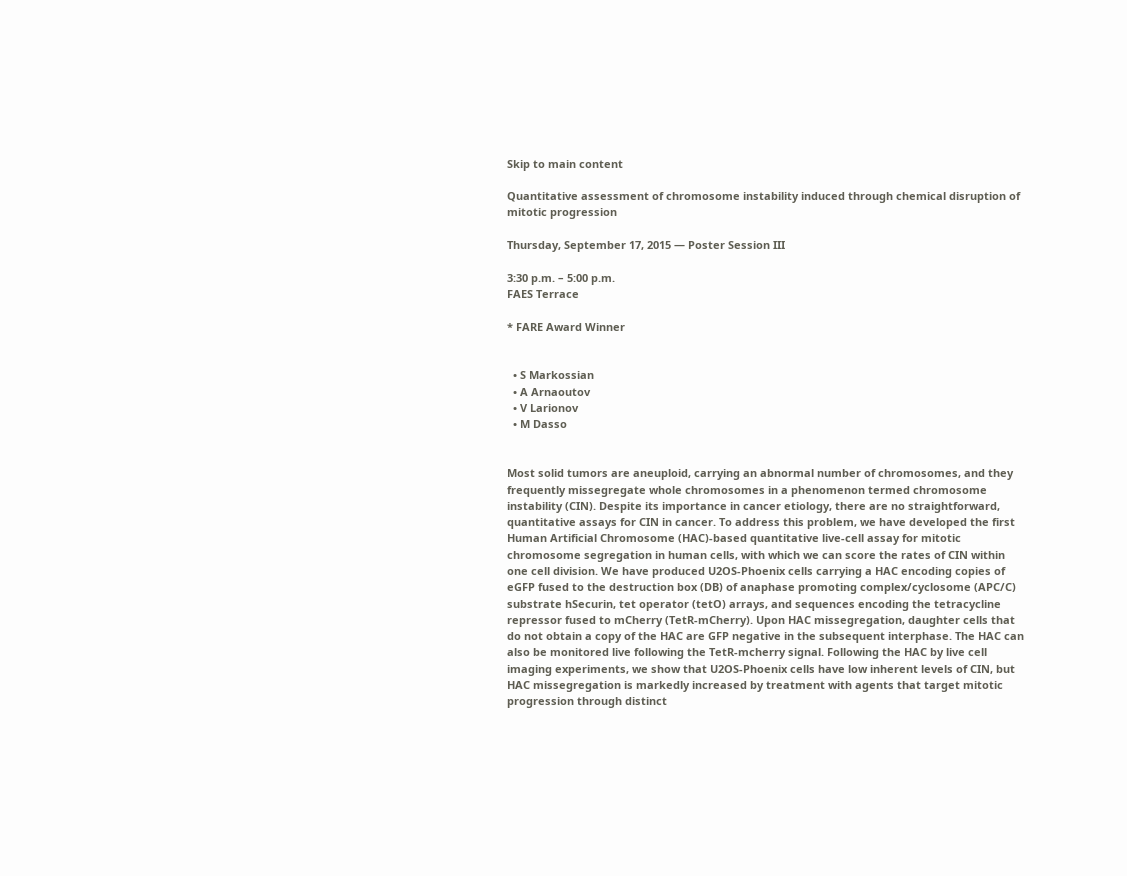Skip to main content

Quantitative assessment of chromosome instability induced through chemical disruption of mitotic progression

Thursday, September 17, 2015 — Poster Session III

3:30 p.m. – 5:00 p.m.
FAES Terrace

* FARE Award Winner


  • S Markossian
  • A Arnaoutov
  • V Larionov
  • M Dasso


Most solid tumors are aneuploid, carrying an abnormal number of chromosomes, and they frequently missegregate whole chromosomes in a phenomenon termed chromosome instability (CIN). Despite its importance in cancer etiology, there are no straightforward, quantitative assays for CIN in cancer. To address this problem, we have developed the first Human Artificial Chromosome (HAC)-based quantitative live-cell assay for mitotic chromosome segregation in human cells, with which we can score the rates of CIN within one cell division. We have produced U2OS-Phoenix cells carrying a HAC encoding copies of eGFP fused to the destruction box (DB) of anaphase promoting complex/cyclosome (APC/C) substrate hSecurin, tet operator (tetO) arrays, and sequences encoding the tetracycline repressor fused to mCherry (TetR-mCherry). Upon HAC missegregation, daughter cells that do not obtain a copy of the HAC are GFP negative in the subsequent interphase. The HAC can also be monitored live following the TetR-mcherry signal. Following the HAC by live cell imaging experiments, we show that U2OS-Phoenix cells have low inherent levels of CIN, but HAC missegregation is markedly increased by treatment with agents that target mitotic progression through distinct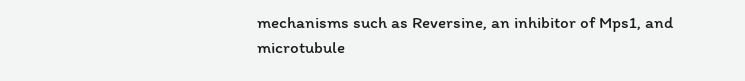mechanisms such as Reversine, an inhibitor of Mps1, and microtubule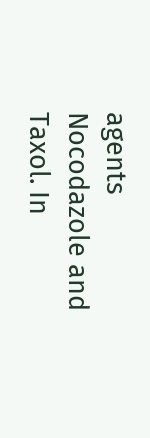agents Nocodazole and Taxol. In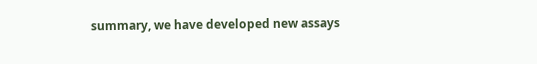summary, we have developed new assays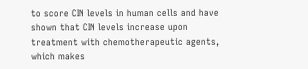to score CIN levels in human cells and have shown that CIN levels increase upon treatment with chemotherapeutic agents, which makes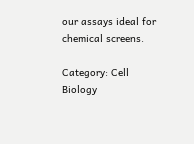our assays ideal for chemical screens.

Category: Cell Biology